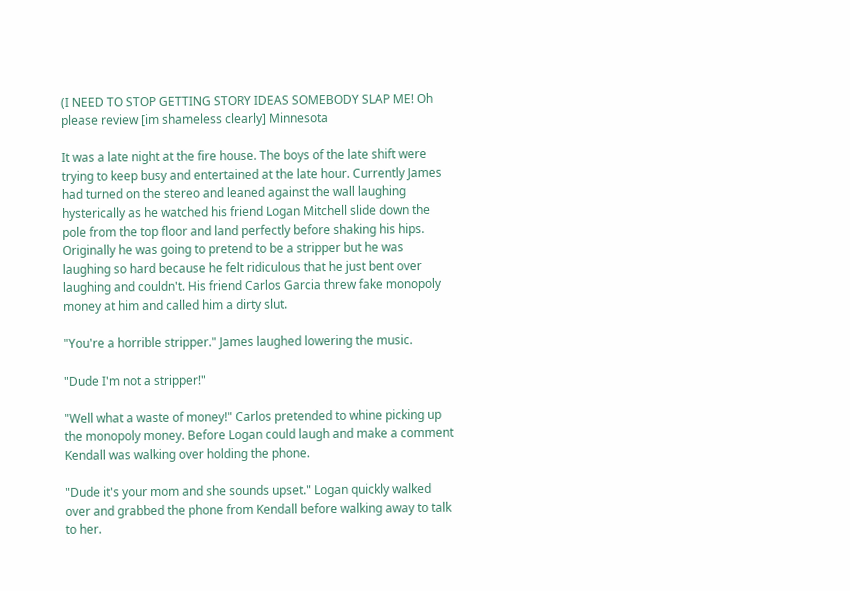(I NEED TO STOP GETTING STORY IDEAS SOMEBODY SLAP ME! Oh please review [im shameless clearly] Minnesota

It was a late night at the fire house. The boys of the late shift were trying to keep busy and entertained at the late hour. Currently James had turned on the stereo and leaned against the wall laughing hysterically as he watched his friend Logan Mitchell slide down the pole from the top floor and land perfectly before shaking his hips. Originally he was going to pretend to be a stripper but he was laughing so hard because he felt ridiculous that he just bent over laughing and couldn't. His friend Carlos Garcia threw fake monopoly money at him and called him a dirty slut.

"You're a horrible stripper." James laughed lowering the music.

"Dude I'm not a stripper!"

"Well what a waste of money!" Carlos pretended to whine picking up the monopoly money. Before Logan could laugh and make a comment Kendall was walking over holding the phone.

"Dude it's your mom and she sounds upset." Logan quickly walked over and grabbed the phone from Kendall before walking away to talk to her.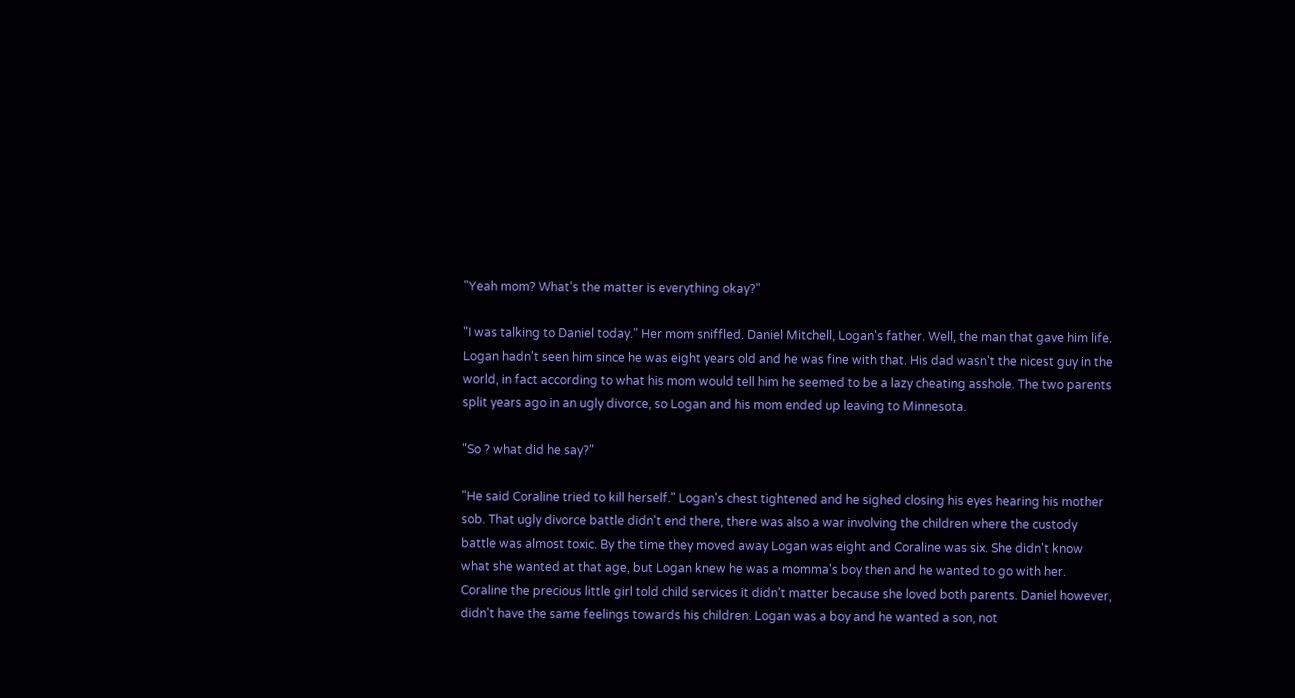"Yeah mom? What's the matter is everything okay?"

"I was talking to Daniel today." Her mom sniffled. Daniel Mitchell, Logan's father. Well, the man that gave him life. Logan hadn't seen him since he was eight years old and he was fine with that. His dad wasn't the nicest guy in the world, in fact according to what his mom would tell him he seemed to be a lazy cheating asshole. The two parents split years ago in an ugly divorce, so Logan and his mom ended up leaving to Minnesota.

"So ? what did he say?"

"He said Coraline tried to kill herself." Logan's chest tightened and he sighed closing his eyes hearing his mother sob. That ugly divorce battle didn't end there, there was also a war involving the children where the custody battle was almost toxic. By the time they moved away Logan was eight and Coraline was six. She didn't know what she wanted at that age, but Logan knew he was a momma's boy then and he wanted to go with her. Coraline the precious little girl told child services it didn't matter because she loved both parents. Daniel however, didn't have the same feelings towards his children. Logan was a boy and he wanted a son, not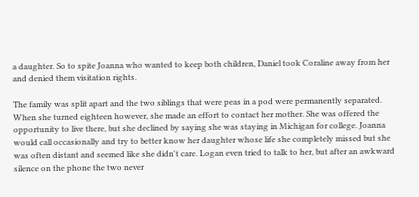a daughter. So to spite Joanna who wanted to keep both children, Daniel took Coraline away from her and denied them visitation rights.

The family was split apart and the two siblings that were peas in a pod were permanently separated. When she turned eighteen however, she made an effort to contact her mother. She was offered the opportunity to live there, but she declined by saying she was staying in Michigan for college. Joanna would call occasionally and try to better know her daughter whose life she completely missed but she was often distant and seemed like she didn't care. Logan even tried to talk to her, but after an awkward silence on the phone the two never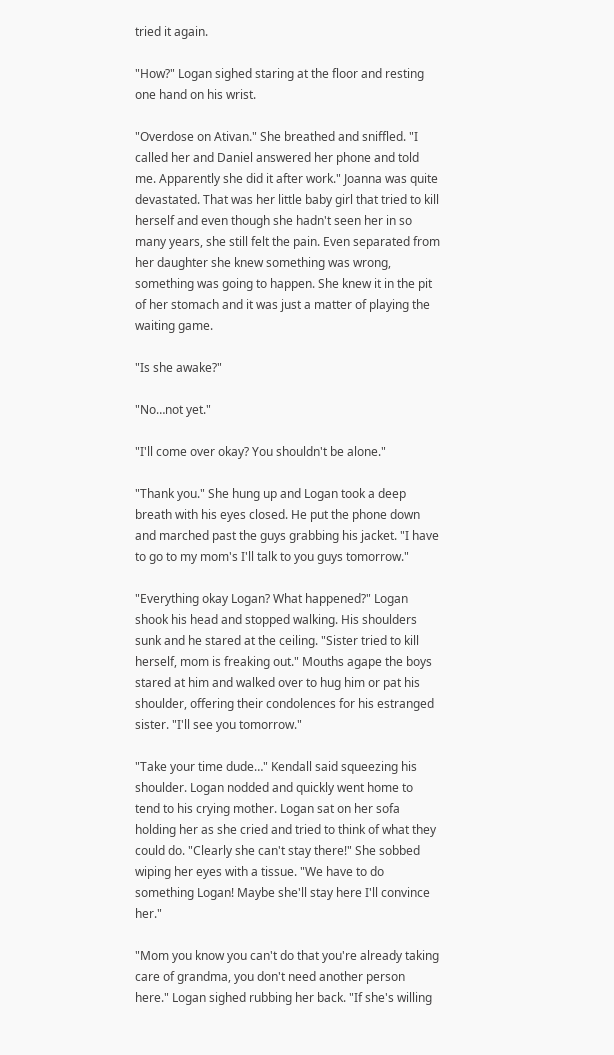tried it again.

"How?" Logan sighed staring at the floor and resting one hand on his wrist.

"Overdose on Ativan." She breathed and sniffled. "I called her and Daniel answered her phone and told me. Apparently she did it after work." Joanna was quite devastated. That was her little baby girl that tried to kill herself and even though she hadn't seen her in so many years, she still felt the pain. Even separated from her daughter she knew something was wrong, something was going to happen. She knew it in the pit of her stomach and it was just a matter of playing the waiting game.

"Is she awake?"

"No…not yet."

"I'll come over okay? You shouldn't be alone."

"Thank you." She hung up and Logan took a deep breath with his eyes closed. He put the phone down and marched past the guys grabbing his jacket. "I have to go to my mom's I'll talk to you guys tomorrow."

"Everything okay Logan? What happened?" Logan shook his head and stopped walking. His shoulders sunk and he stared at the ceiling. "Sister tried to kill herself, mom is freaking out." Mouths agape the boys stared at him and walked over to hug him or pat his shoulder, offering their condolences for his estranged sister. "I'll see you tomorrow."

"Take your time dude…" Kendall said squeezing his shoulder. Logan nodded and quickly went home to tend to his crying mother. Logan sat on her sofa holding her as she cried and tried to think of what they could do. "Clearly she can't stay there!" She sobbed wiping her eyes with a tissue. "We have to do something Logan! Maybe she'll stay here I'll convince her."

"Mom you know you can't do that you're already taking care of grandma, you don't need another person here." Logan sighed rubbing her back. "If she's willing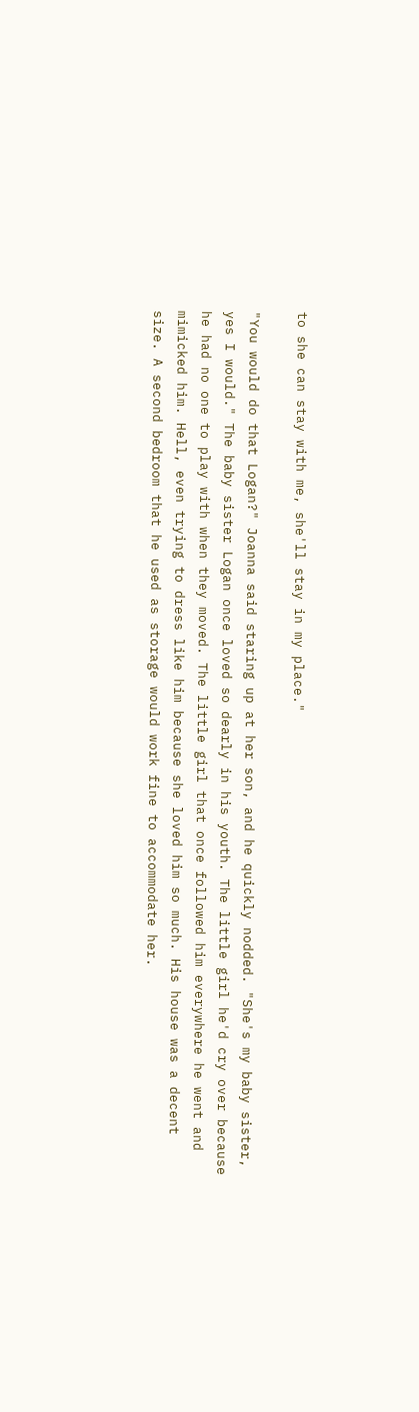to she can stay with me, she'll stay in my place."

"You would do that Logan?" Joanna said staring up at her son, and he quickly nodded. "She's my baby sister, yes I would." The baby sister Logan once loved so dearly in his youth. The little girl he'd cry over because he had no one to play with when they moved. The little girl that once followed him everywhere he went and mimicked him. Hell, even trying to dress like him because she loved him so much. His house was a decent size. A second bedroom that he used as storage would work fine to accommodate her.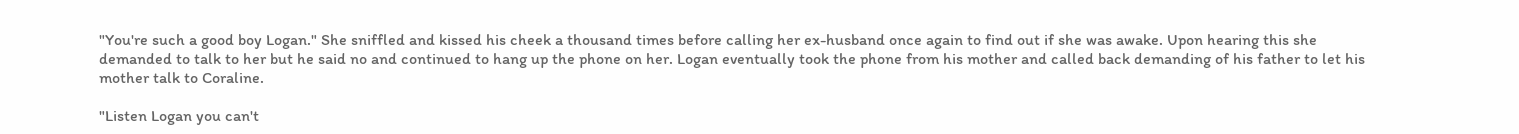"You're such a good boy Logan." She sniffled and kissed his cheek a thousand times before calling her ex-husband once again to find out if she was awake. Upon hearing this she demanded to talk to her but he said no and continued to hang up the phone on her. Logan eventually took the phone from his mother and called back demanding of his father to let his mother talk to Coraline.

"Listen Logan you can't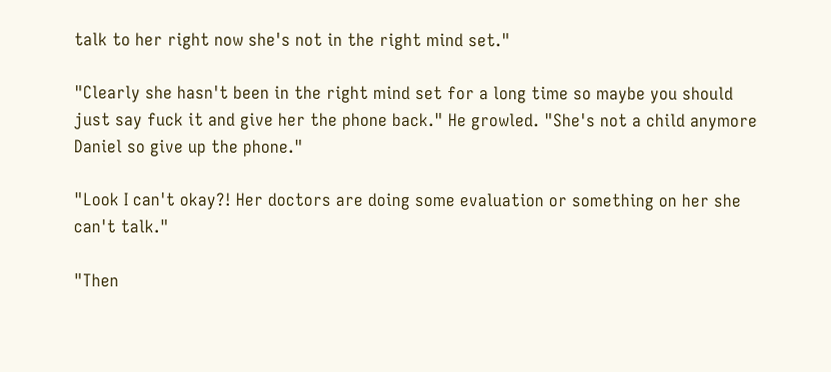talk to her right now she's not in the right mind set."

"Clearly she hasn't been in the right mind set for a long time so maybe you should just say fuck it and give her the phone back." He growled. "She's not a child anymore Daniel so give up the phone."

"Look I can't okay?! Her doctors are doing some evaluation or something on her she can't talk."

"Then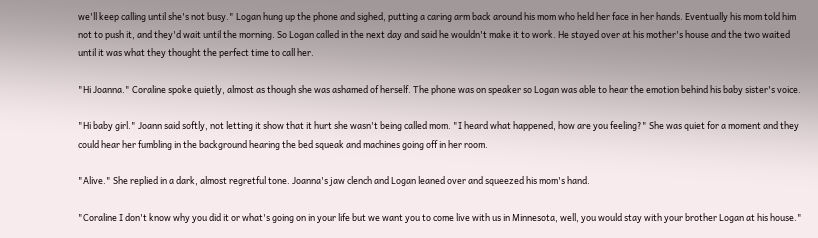we'll keep calling until she's not busy." Logan hung up the phone and sighed, putting a caring arm back around his mom who held her face in her hands. Eventually his mom told him not to push it, and they'd wait until the morning. So Logan called in the next day and said he wouldn't make it to work. He stayed over at his mother's house and the two waited until it was what they thought the perfect time to call her.

"Hi Joanna." Coraline spoke quietly, almost as though she was ashamed of herself. The phone was on speaker so Logan was able to hear the emotion behind his baby sister's voice.

"Hi baby girl." Joann said softly, not letting it show that it hurt she wasn't being called mom. "I heard what happened, how are you feeling?" She was quiet for a moment and they could hear her fumbling in the background hearing the bed squeak and machines going off in her room.

"Alive." She replied in a dark, almost regretful tone. Joanna's jaw clench and Logan leaned over and squeezed his mom's hand.

"Coraline I don't know why you did it or what's going on in your life but we want you to come live with us in Minnesota, well, you would stay with your brother Logan at his house."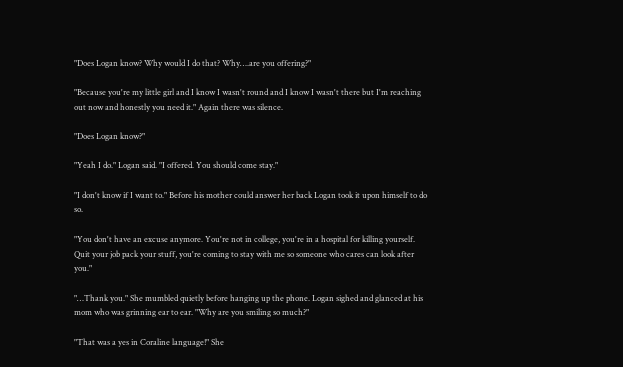"Does Logan know? Why would I do that? Why….are you offering?"

"Because you're my little girl and I know I wasn't round and I know I wasn't there but I'm reaching out now and honestly you need it." Again there was silence.

"Does Logan know?"

"Yeah I do." Logan said. "I offered. You should come stay."

"I don't know if I want to." Before his mother could answer her back Logan took it upon himself to do so.

"You don't have an excuse anymore. You're not in college, you're in a hospital for killing yourself. Quit your job pack your stuff, you're coming to stay with me so someone who cares can look after you."

"…Thank you." She mumbled quietly before hanging up the phone. Logan sighed and glanced at his mom who was grinning ear to ear. "Why are you smiling so much?"

"That was a yes in Coraline language!" She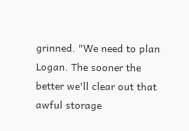grinned. "We need to plan Logan. The sooner the better we'll clear out that awful storage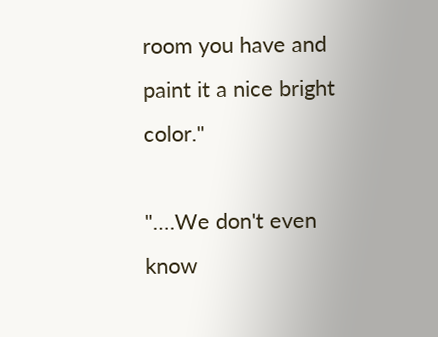room you have and paint it a nice bright color."

"….We don't even know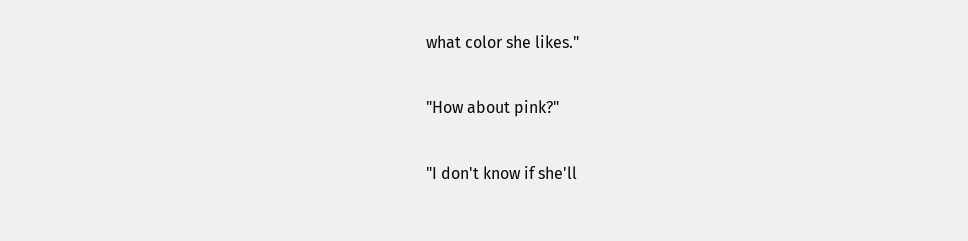what color she likes."

"How about pink?"

"I don't know if she'll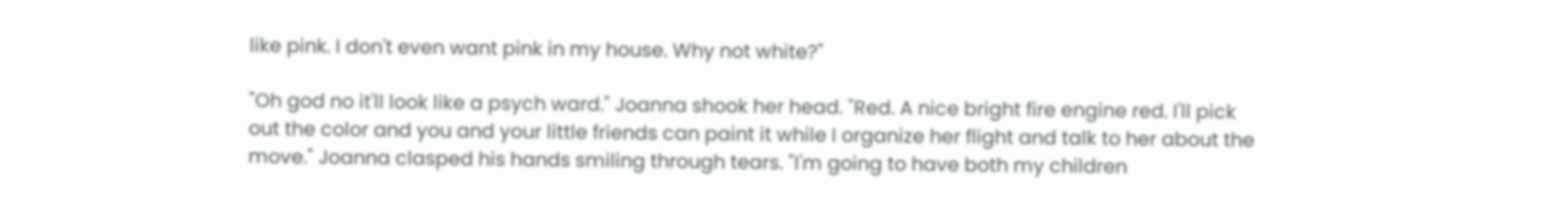like pink. I don't even want pink in my house. Why not white?"

"Oh god no it'll look like a psych ward." Joanna shook her head. "Red. A nice bright fire engine red. I'll pick out the color and you and your little friends can paint it while I organize her flight and talk to her about the move." Joanna clasped his hands smiling through tears. "I'm going to have both my children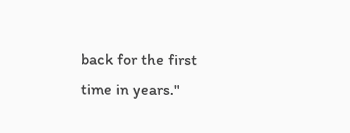back for the first time in years."